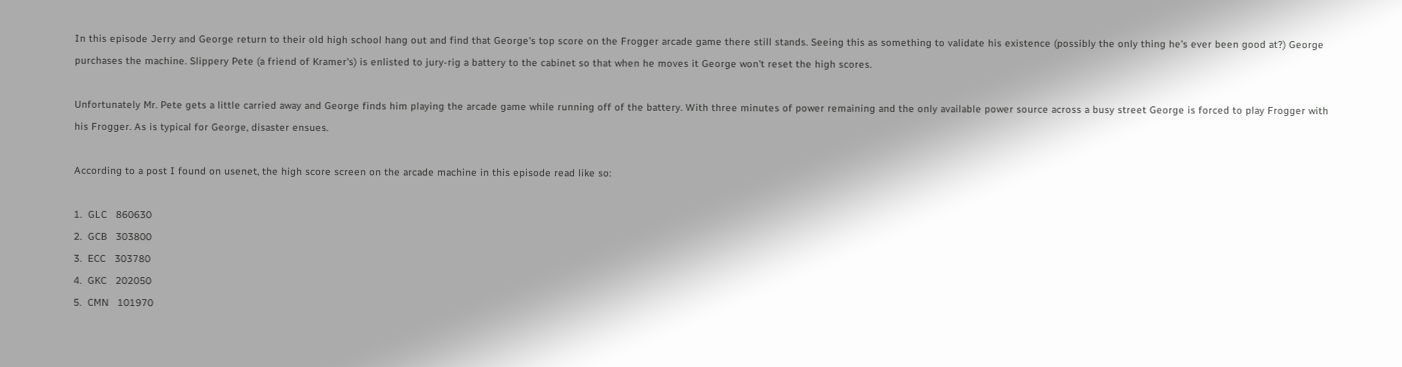In this episode Jerry and George return to their old high school hang out and find that George's top score on the Frogger arcade game there still stands. Seeing this as something to validate his existence (possibly the only thing he's ever been good at?) George purchases the machine. Slippery Pete (a friend of Kramer's) is enlisted to jury-rig a battery to the cabinet so that when he moves it George won't reset the high scores.

Unfortunately Mr. Pete gets a little carried away and George finds him playing the arcade game while running off of the battery. With three minutes of power remaining and the only available power source across a busy street George is forced to play Frogger with his Frogger. As is typical for George, disaster ensues.

According to a post I found on usenet, the high score screen on the arcade machine in this episode read like so:

1.  GLC   860630
2.  GCB   303800
3.  ECC   303780
4.  GKC   202050
5.  CMN   101970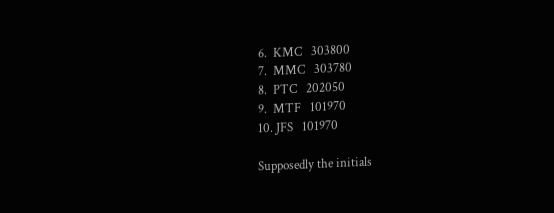6.  KMC   303800
7.  MMC   303780
8.  PTC   202050
9.  MTF   101970
10. JFS   101970

Supposedly the initials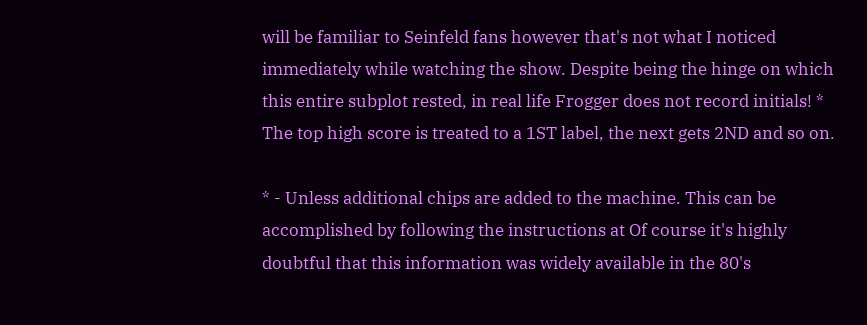will be familiar to Seinfeld fans however that's not what I noticed immediately while watching the show. Despite being the hinge on which this entire subplot rested, in real life Frogger does not record initials! * The top high score is treated to a 1ST label, the next gets 2ND and so on.

* - Unless additional chips are added to the machine. This can be accomplished by following the instructions at Of course it's highly doubtful that this information was widely available in the 80's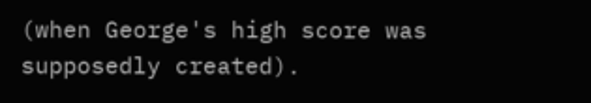(when George's high score was supposedly created).